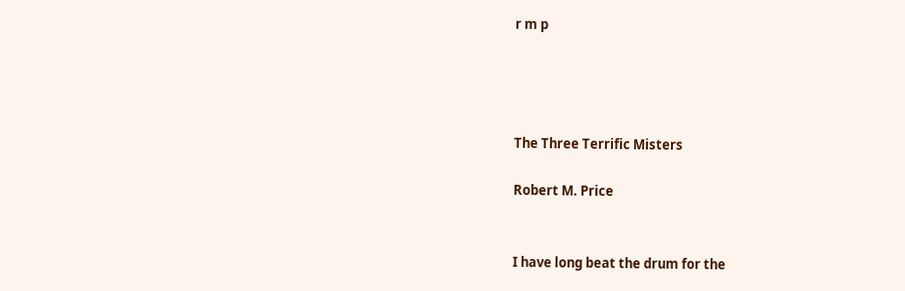r m p




The Three Terrific Misters

Robert M. Price


I have long beat the drum for the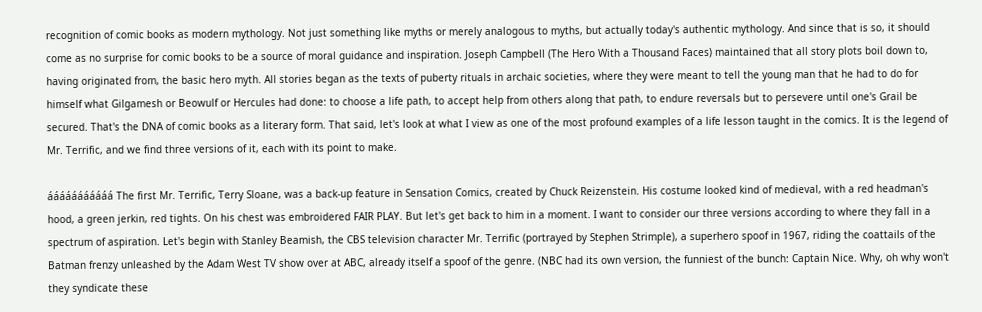recognition of comic books as modern mythology. Not just something like myths or merely analogous to myths, but actually today's authentic mythology. And since that is so, it should come as no surprise for comic books to be a source of moral guidance and inspiration. Joseph Campbell (The Hero With a Thousand Faces) maintained that all story plots boil down to, having originated from, the basic hero myth. All stories began as the texts of puberty rituals in archaic societies, where they were meant to tell the young man that he had to do for himself what Gilgamesh or Beowulf or Hercules had done: to choose a life path, to accept help from others along that path, to endure reversals but to persevere until one's Grail be secured. That's the DNA of comic books as a literary form. That said, let's look at what I view as one of the most profound examples of a life lesson taught in the comics. It is the legend of Mr. Terrific, and we find three versions of it, each with its point to make.

ááááááááááá The first Mr. Terrific, Terry Sloane, was a back-up feature in Sensation Comics, created by Chuck Reizenstein. His costume looked kind of medieval, with a red headman's hood, a green jerkin, red tights. On his chest was embroidered FAIR PLAY. But let's get back to him in a moment. I want to consider our three versions according to where they fall in a spectrum of aspiration. Let's begin with Stanley Beamish, the CBS television character Mr. Terrific (portrayed by Stephen Strimple), a superhero spoof in 1967, riding the coattails of the Batman frenzy unleashed by the Adam West TV show over at ABC, already itself a spoof of the genre. (NBC had its own version, the funniest of the bunch: Captain Nice. Why, oh why won't they syndicate these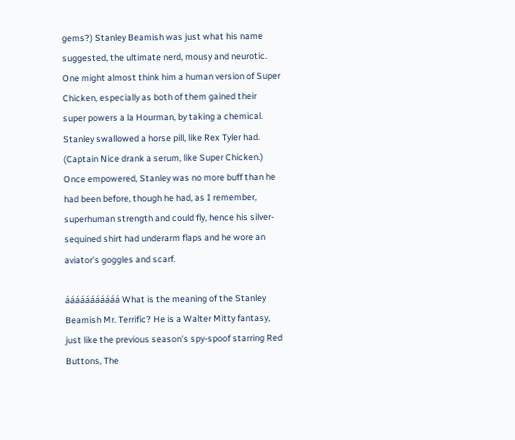gems?) Stanley Beamish was just what his name suggested, the ultimate nerd, mousy and neurotic. One might almost think him a human version of Super Chicken, especially as both of them gained their super powers a la Hourman, by taking a chemical. Stanley swallowed a horse pill, like Rex Tyler had. (Captain Nice drank a serum, like Super Chicken.) Once empowered, Stanley was no more buff than he had been before, though he had, as I remember, superhuman strength and could fly, hence his silver-sequined shirt had underarm flaps and he wore an aviator's goggles and scarf.

ááááááááááá What is the meaning of the Stanley Beamish Mr. Terrific? He is a Walter Mitty fantasy, just like the previous season's spy-spoof starring Red Buttons, The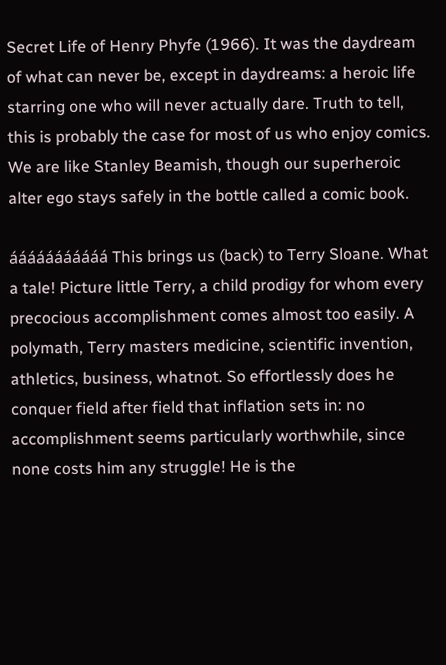Secret Life of Henry Phyfe (1966). It was the daydream of what can never be, except in daydreams: a heroic life starring one who will never actually dare. Truth to tell, this is probably the case for most of us who enjoy comics. We are like Stanley Beamish, though our superheroic alter ego stays safely in the bottle called a comic book.

ááááááááááá This brings us (back) to Terry Sloane. What a tale! Picture little Terry, a child prodigy for whom every precocious accomplishment comes almost too easily. A polymath, Terry masters medicine, scientific invention, athletics, business, whatnot. So effortlessly does he conquer field after field that inflation sets in: no accomplishment seems particularly worthwhile, since none costs him any struggle! He is the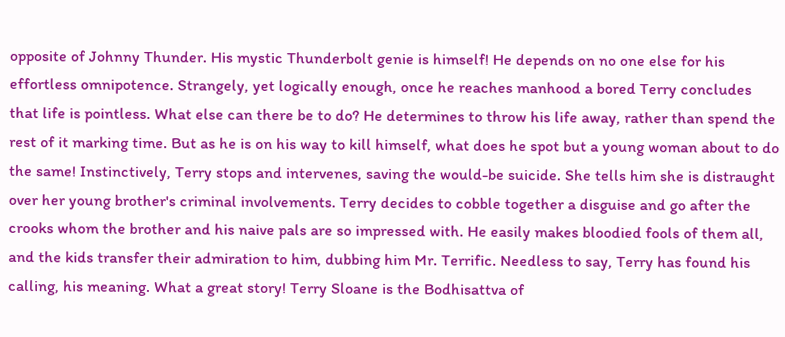opposite of Johnny Thunder. His mystic Thunderbolt genie is himself! He depends on no one else for his effortless omnipotence. Strangely, yet logically enough, once he reaches manhood a bored Terry concludes that life is pointless. What else can there be to do? He determines to throw his life away, rather than spend the rest of it marking time. But as he is on his way to kill himself, what does he spot but a young woman about to do the same! Instinctively, Terry stops and intervenes, saving the would-be suicide. She tells him she is distraught over her young brother's criminal involvements. Terry decides to cobble together a disguise and go after the crooks whom the brother and his naive pals are so impressed with. He easily makes bloodied fools of them all, and the kids transfer their admiration to him, dubbing him Mr. Terrific. Needless to say, Terry has found his calling, his meaning. What a great story! Terry Sloane is the Bodhisattva of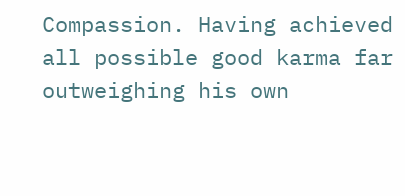Compassion. Having achieved all possible good karma far outweighing his own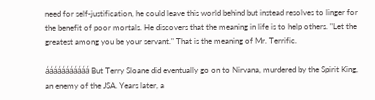need for self-justification, he could leave this world behind but instead resolves to linger for the benefit of poor mortals. He discovers that the meaning in life is to help others. "Let the greatest among you be your servant." That is the meaning of Mr. Terrific.

ááááááááááá But Terry Sloane did eventually go on to Nirvana, murdered by the Spirit King, an enemy of the JSA. Years later, a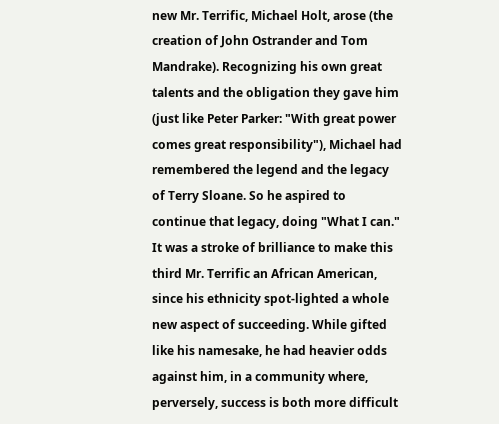new Mr. Terrific, Michael Holt, arose (the creation of John Ostrander and Tom Mandrake). Recognizing his own great talents and the obligation they gave him (just like Peter Parker: "With great power comes great responsibility"), Michael had remembered the legend and the legacy of Terry Sloane. So he aspired to continue that legacy, doing "What I can." It was a stroke of brilliance to make this third Mr. Terrific an African American, since his ethnicity spot-lighted a whole new aspect of succeeding. While gifted like his namesake, he had heavier odds against him, in a community where, perversely, success is both more difficult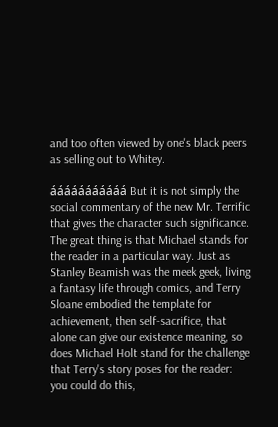and too often viewed by one's black peers as selling out to Whitey.

ááááááááááá But it is not simply the social commentary of the new Mr. Terrific that gives the character such significance. The great thing is that Michael stands for the reader in a particular way. Just as Stanley Beamish was the meek geek, living a fantasy life through comics, and Terry Sloane embodied the template for achievement, then self-sacrifice, that alone can give our existence meaning, so does Michael Holt stand for the challenge that Terry's story poses for the reader: you could do this,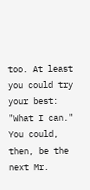too. At least you could try your best: "What I can." You could, then, be the next Mr.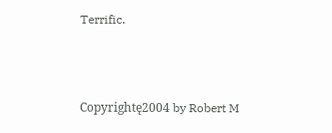Terrific.



Copyrightę2004 by Robert M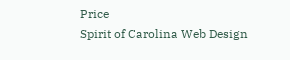Price
Spirit of Carolina Web Design